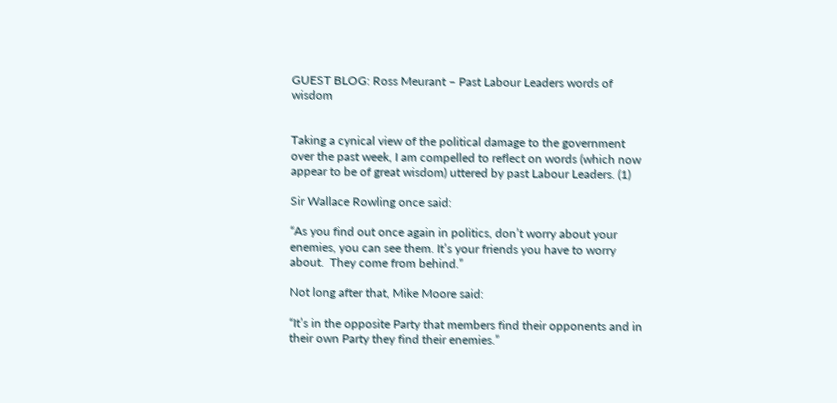GUEST BLOG: Ross Meurant – Past Labour Leaders words of wisdom


Taking a cynical view of the political damage to the government over the past week, I am compelled to reflect on words (which now appear to be of great wisdom) uttered by past Labour Leaders. (1)

Sir Wallace Rowling once said:

“As you find out once again in politics, don’t worry about your enemies, you can see them. It’s your friends you have to worry about.  They come from behind.”

Not long after that, Mike Moore said:

“It’s in the opposite Party that members find their opponents and in their own Party they find their enemies.”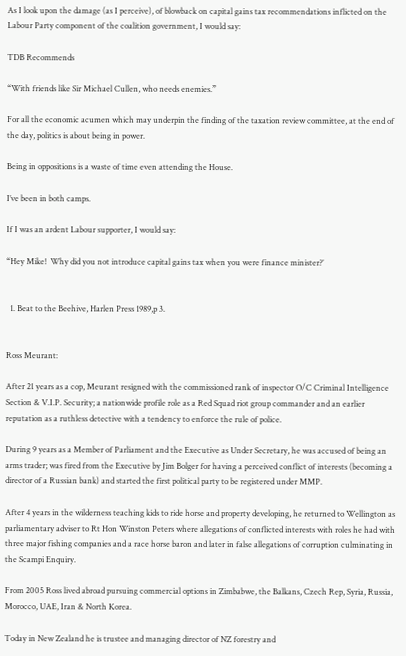As I look upon the damage (as I perceive), of blowback on capital gains tax recommendations inflicted on the Labour Party component of the coalition government, I would say:

TDB Recommends

“With friends like Sir Michael Cullen, who needs enemies.”

For all the economic acumen which may underpin the finding of the taxation review committee, at the end of the day, politics is about being in power.

Being in oppositions is a waste of time even attending the House.

I’ve been in both camps.

If I was an ardent Labour supporter, I would say:

“Hey Mike!  Why did you not introduce capital gains tax when you were finance minister?’


  1. Beat to the Beehive, Harlen Press 1989,p 3.


Ross Meurant:

After 21 years as a cop, Meurant resigned with the commissioned rank of inspector O/C Criminal Intelligence Section & V.I.P. Security; a nationwide profile role as a Red Squad riot group commander and an earlier reputation as a ruthless detective with a tendency to enforce the rule of police.

During 9 years as a Member of Parliament and the Executive as Under Secretary, he was accused of being an arms trader; was fired from the Executive by Jim Bolger for having a perceived conflict of interests (becoming a director of a Russian bank) and started the first political party to be registered under MMP.

After 4 years in the wilderness teaching kids to ride horse and property developing, he returned to Wellington as parliamentary adviser to Rt Hon Winston Peters where allegations of conflicted interests with roles he had with three major fishing companies and a race horse baron and later in false allegations of corruption culminating in the Scampi Enquiry.

From 2005 Ross lived abroad pursuing commercial options in Zimbabwe, the Balkans, Czech Rep, Syria, Russia, Morocco, UAE, Iran & North Korea.

Today in New Zealand he is trustee and managing director of NZ forestry and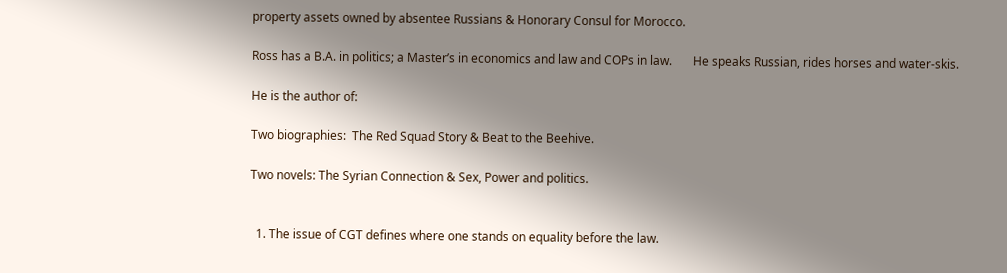property assets owned by absentee Russians & Honorary Consul for Morocco.

Ross has a B.A. in politics; a Master’s in economics and law and COPs in law.       He speaks Russian, rides horses and water-skis.

He is the author of:

Two biographies:  The Red Squad Story & Beat to the Beehive.

Two novels: The Syrian Connection & Sex, Power and politics.


  1. The issue of CGT defines where one stands on equality before the law.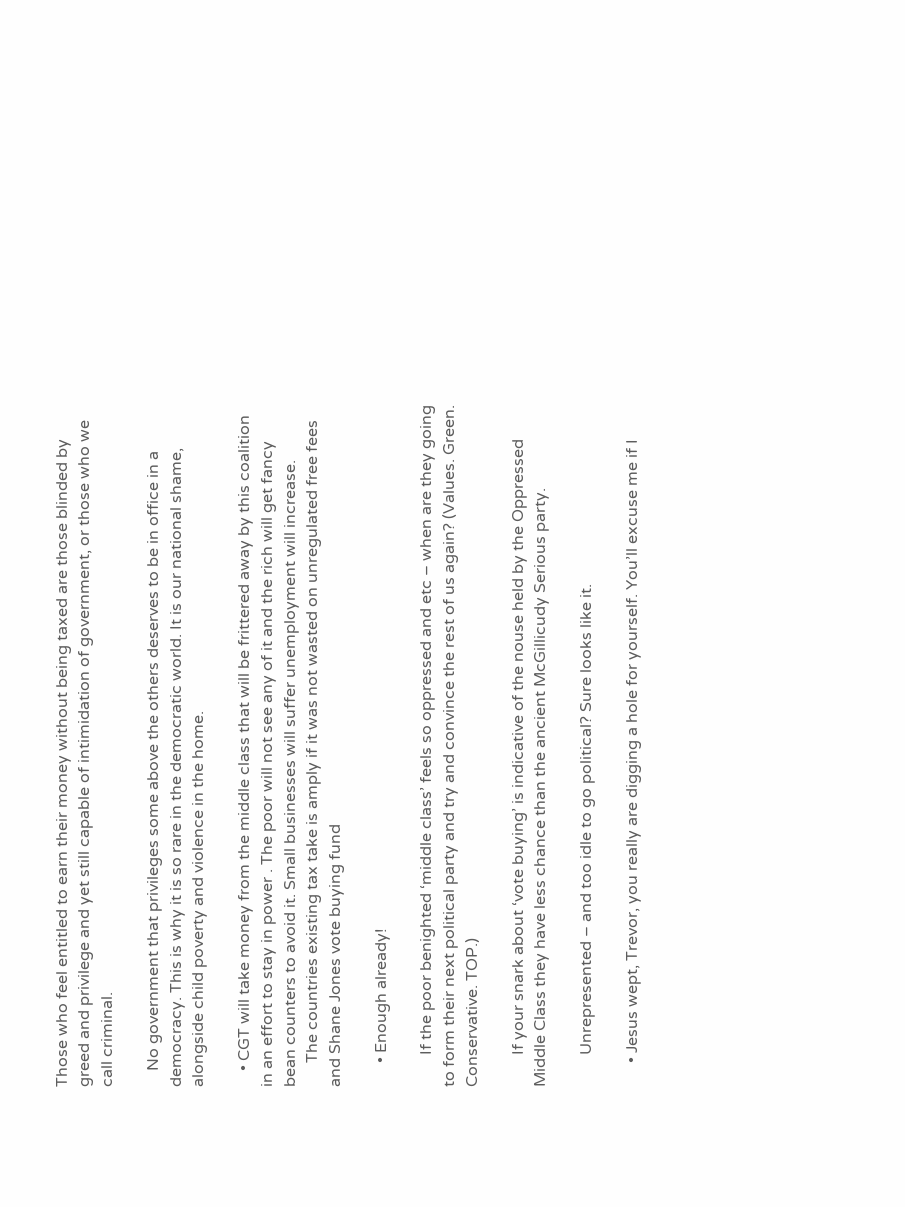Those who feel entitled to earn their money without being taxed are those blinded by greed and privilege and yet still capable of intimidation of government, or those who we call criminal.

    No government that privileges some above the others deserves to be in office in a democracy. This is why it is so rare in the democratic world. It is our national shame, alongside child poverty and violence in the home.

    • CGT will take money from the middle class that will be frittered away by this coalition in an effort to stay in power . The poor will not see any of it and the rich will get fancy bean counters to avoid it. Small businesses will suffer unemployment will increase.
      The countries existing tax take is amply if it was not wasted on unregulated free fees and Shane Jones vote buying fund

      • Enough already!

        If the poor benighted ‘middle class’ feels so oppressed and etc – when are they going to form their next political party and try and convince the rest of us again? (Values. Green. Conservative. TOP.)

        If your snark about ‘vote buying’ is indicative of the nouse held by the Oppressed Middle Class they have less chance than the ancient McGillicudy Serious party.

        Unrepresented – and too idle to go political? Sure looks like it.

      • Jesus wept, Trevor, you really are digging a hole for yourself. You’ll excuse me if I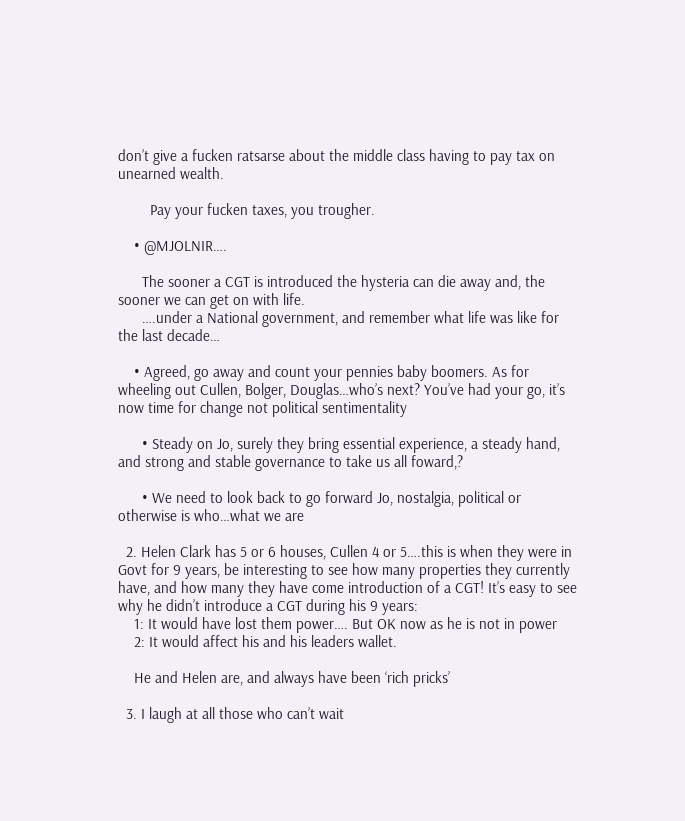don’t give a fucken ratsarse about the middle class having to pay tax on unearned wealth.

        Pay your fucken taxes, you trougher.

    • @MJOLNIR….

      The sooner a CGT is introduced the hysteria can die away and, the sooner we can get on with life.
      ….under a National government, and remember what life was like for the last decade…

    • Agreed, go away and count your pennies baby boomers. As for wheeling out Cullen, Bolger, Douglas…who’s next? You’ve had your go, it’s now time for change not political sentimentality

      • Steady on Jo, surely they bring essential experience, a steady hand, and strong and stable governance to take us all foward,?

      • We need to look back to go forward Jo, nostalgia, political or otherwise is who…what we are

  2. Helen Clark has 5 or 6 houses, Cullen 4 or 5….this is when they were in Govt for 9 years, be interesting to see how many properties they currently have, and how many they have come introduction of a CGT! It’s easy to see why he didn’t introduce a CGT during his 9 years:
    1: It would have lost them power…. But OK now as he is not in power
    2: It would affect his and his leaders wallet.

    He and Helen are, and always have been ‘rich pricks’

  3. I laugh at all those who can’t wait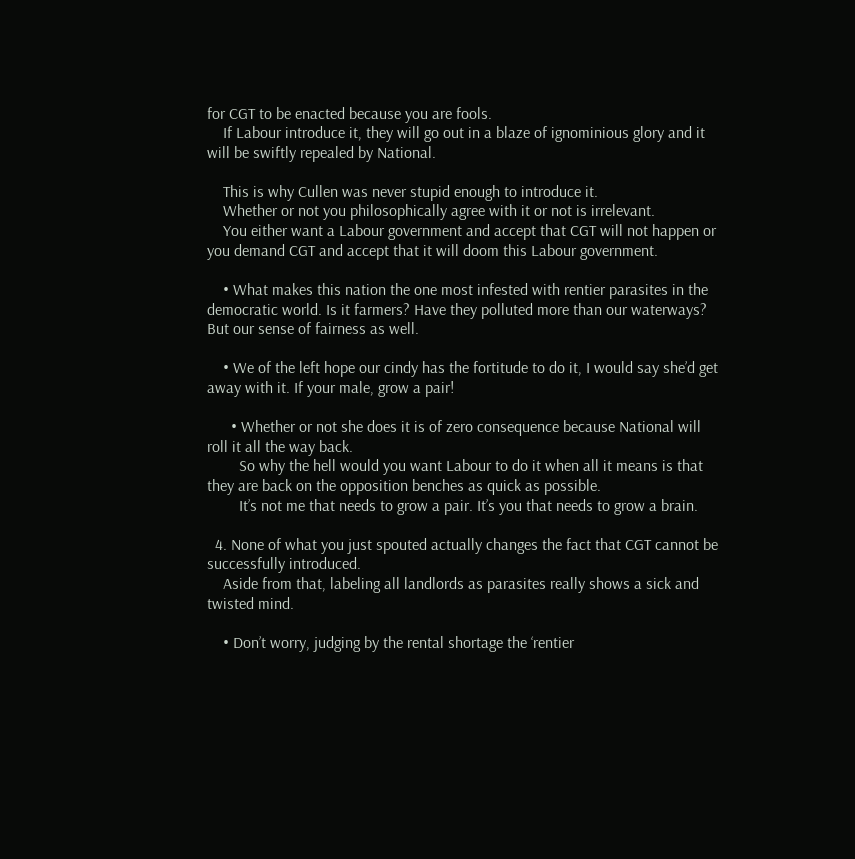for CGT to be enacted because you are fools.
    If Labour introduce it, they will go out in a blaze of ignominious glory and it will be swiftly repealed by National.

    This is why Cullen was never stupid enough to introduce it.
    Whether or not you philosophically agree with it or not is irrelevant.
    You either want a Labour government and accept that CGT will not happen or you demand CGT and accept that it will doom this Labour government.

    • What makes this nation the one most infested with rentier parasites in the democratic world. Is it farmers? Have they polluted more than our waterways? But our sense of fairness as well.

    • We of the left hope our cindy has the fortitude to do it, I would say she’d get away with it. If your male, grow a pair!

      • Whether or not she does it is of zero consequence because National will roll it all the way back.
        So why the hell would you want Labour to do it when all it means is that they are back on the opposition benches as quick as possible.
        It’s not me that needs to grow a pair. It’s you that needs to grow a brain.

  4. None of what you just spouted actually changes the fact that CGT cannot be successfully introduced.
    Aside from that, labeling all landlords as parasites really shows a sick and twisted mind.

    • Don’t worry, judging by the rental shortage the ‘rentier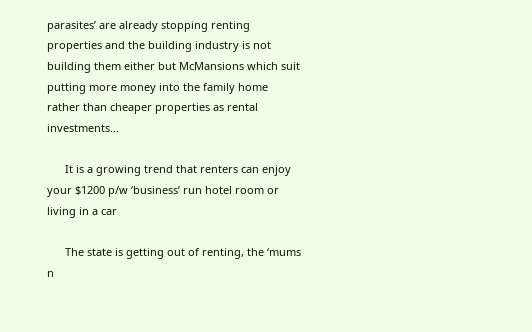parasites’ are already stopping renting properties and the building industry is not building them either but McMansions which suit putting more money into the family home rather than cheaper properties as rental investments…

      It is a growing trend that renters can enjoy your $1200 p/w ‘business’ run hotel room or living in a car

      The state is getting out of renting, the ‘mums n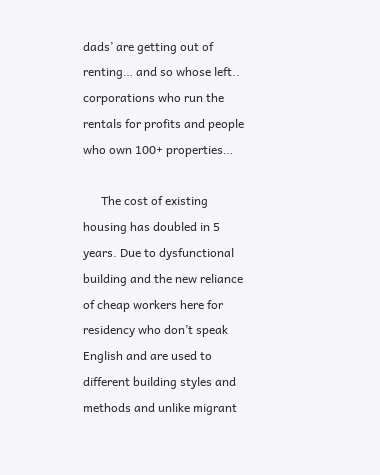dads’ are getting out of renting… and so whose left.. corporations who run the rentals for profits and people who own 100+ properties…

      The cost of existing housing has doubled in 5 years. Due to dysfunctional building and the new reliance of cheap workers here for residency who don’t speak English and are used to different building styles and methods and unlike migrant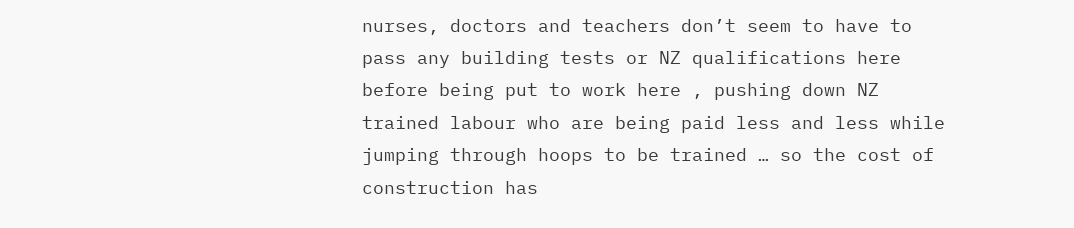nurses, doctors and teachers don’t seem to have to pass any building tests or NZ qualifications here before being put to work here , pushing down NZ trained labour who are being paid less and less while jumping through hoops to be trained … so the cost of construction has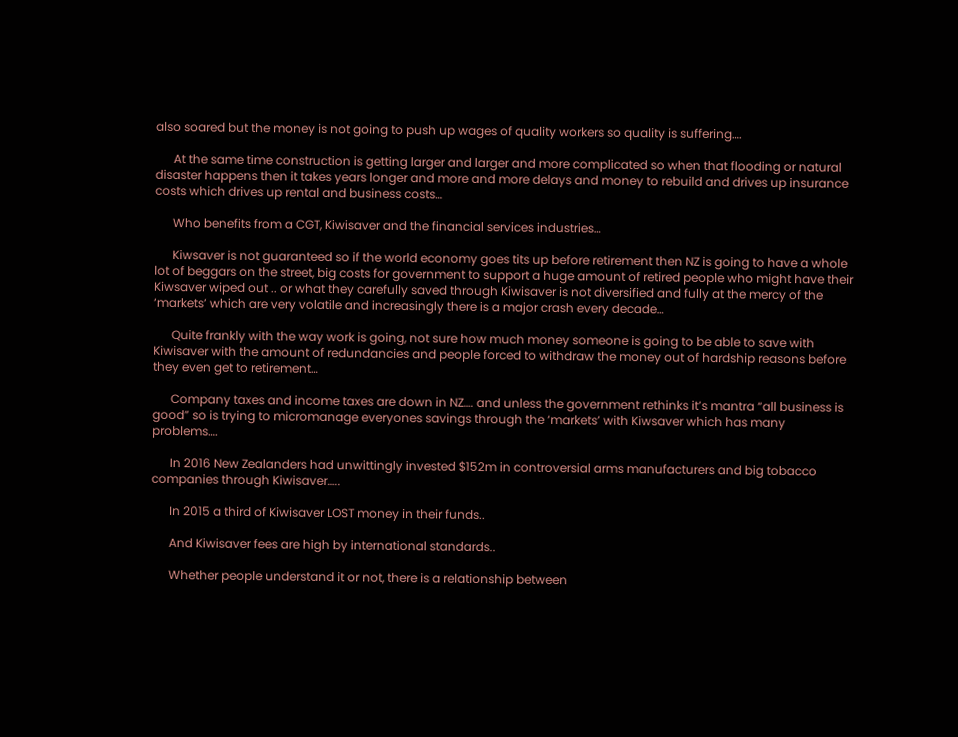also soared but the money is not going to push up wages of quality workers so quality is suffering….

      At the same time construction is getting larger and larger and more complicated so when that flooding or natural disaster happens then it takes years longer and more and more delays and money to rebuild and drives up insurance costs which drives up rental and business costs…

      Who benefits from a CGT, Kiwisaver and the financial services industries…

      Kiwsaver is not guaranteed so if the world economy goes tits up before retirement then NZ is going to have a whole lot of beggars on the street, big costs for government to support a huge amount of retired people who might have their Kiwsaver wiped out .. or what they carefully saved through Kiwisaver is not diversified and fully at the mercy of the ‘markets’ which are very volatile and increasingly there is a major crash every decade…

      Quite frankly with the way work is going, not sure how much money someone is going to be able to save with Kiwisaver with the amount of redundancies and people forced to withdraw the money out of hardship reasons before they even get to retirement…

      Company taxes and income taxes are down in NZ…. and unless the government rethinks it’s mantra “all business is good” so is trying to micromanage everyones savings through the ‘markets’ with Kiwsaver which has many problems….

      In 2016 New Zealanders had unwittingly invested $152m in controversial arms manufacturers and big tobacco companies through Kiwisaver…..

      In 2015 a third of Kiwisaver LOST money in their funds..

      And Kiwisaver fees are high by international standards..

      Whether people understand it or not, there is a relationship between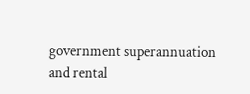government superannuation and rental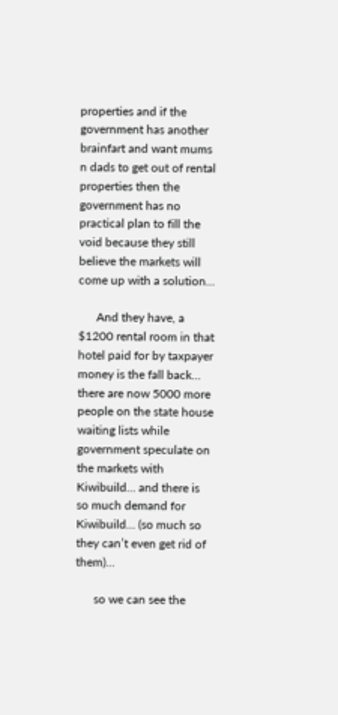properties and if the government has another brainfart and want mums n dads to get out of rental properties then the government has no practical plan to fill the void because they still believe the markets will come up with a solution…

      And they have, a $1200 rental room in that hotel paid for by taxpayer money is the fall back… there are now 5000 more people on the state house waiting lists while government speculate on the markets with Kiwibuild… and there is so much demand for Kiwibuild… (so much so they can’t even get rid of them)…

      so we can see the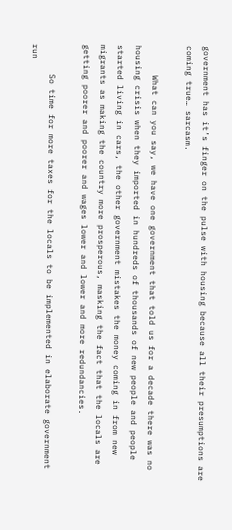government has it’s finger on the pulse with housing because all their presumptions are coming true… sarcasm.

      What can you say, we have one government that told us for a decade there was no housing crisis when they imported in hundreds of thousands of new people and people started living in cars, the other government mistakes the money coming in from new migrants as making the country more prosperous, masking the fact that the locals are getting poorer and poorer and wages lower and lower and more redundancies.

      So time for more taxes for the locals to be implemented in elaborate government run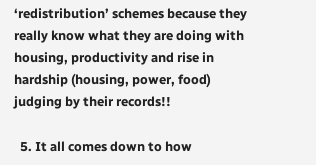‘redistribution’ schemes because they really know what they are doing with housing, productivity and rise in hardship (housing, power, food) judging by their records!!

  5. It all comes down to how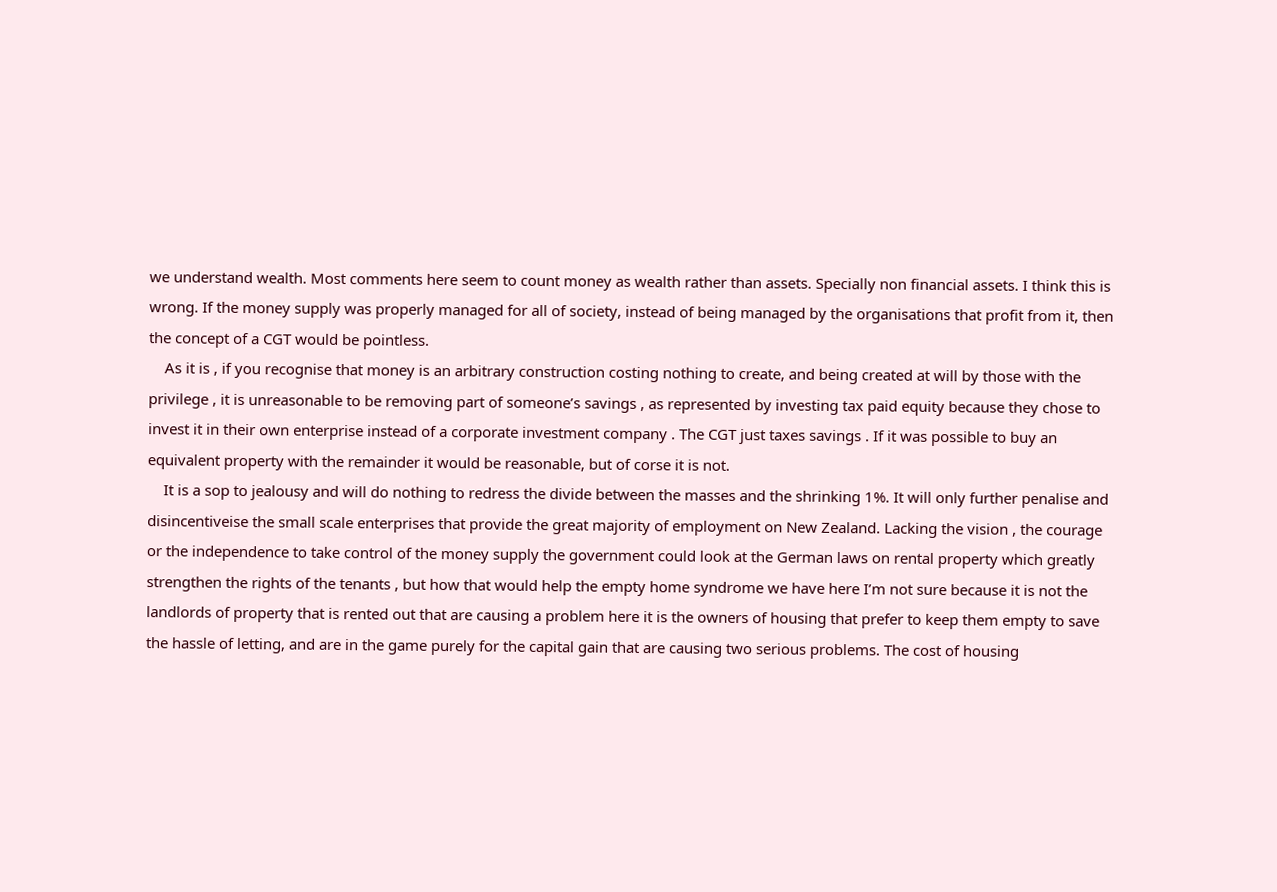we understand wealth. Most comments here seem to count money as wealth rather than assets. Specially non financial assets. I think this is wrong. If the money supply was properly managed for all of society, instead of being managed by the organisations that profit from it, then the concept of a CGT would be pointless.
    As it is , if you recognise that money is an arbitrary construction costing nothing to create, and being created at will by those with the privilege , it is unreasonable to be removing part of someone’s savings , as represented by investing tax paid equity because they chose to invest it in their own enterprise instead of a corporate investment company . The CGT just taxes savings . If it was possible to buy an equivalent property with the remainder it would be reasonable, but of corse it is not.
    It is a sop to jealousy and will do nothing to redress the divide between the masses and the shrinking 1%. It will only further penalise and disincentiveise the small scale enterprises that provide the great majority of employment on New Zealand. Lacking the vision , the courage or the independence to take control of the money supply the government could look at the German laws on rental property which greatly strengthen the rights of the tenants , but how that would help the empty home syndrome we have here I’m not sure because it is not the landlords of property that is rented out that are causing a problem here it is the owners of housing that prefer to keep them empty to save the hassle of letting, and are in the game purely for the capital gain that are causing two serious problems. The cost of housing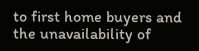to first home buyers and the unavailability of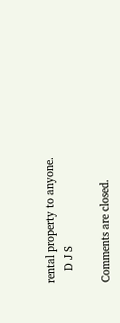rental property to anyone.
    D J S

Comments are closed.